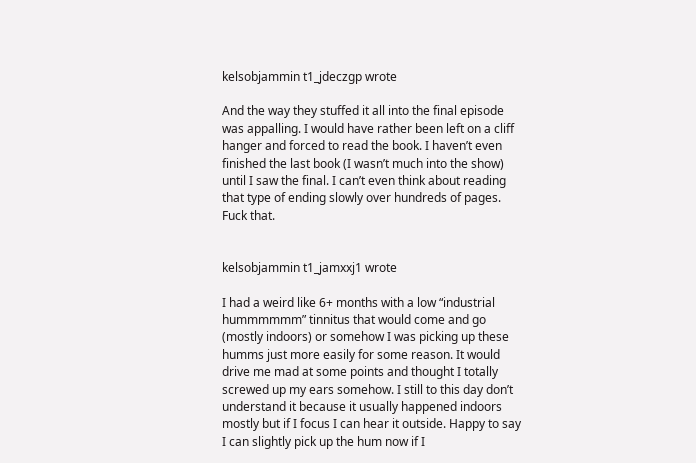kelsobjammin t1_jdeczgp wrote

And the way they stuffed it all into the final episode was appalling. I would have rather been left on a cliff hanger and forced to read the book. I haven’t even finished the last book (I wasn’t much into the show) until I saw the final. I can’t even think about reading that type of ending slowly over hundreds of pages. Fuck that.


kelsobjammin t1_jamxxj1 wrote

I had a weird like 6+ months with a low “industrial hummmmmm” tinnitus that would come and go (mostly indoors) or somehow I was picking up these humms just more easily for some reason. It would drive me mad at some points and thought I totally screwed up my ears somehow. I still to this day don’t understand it because it usually happened indoors mostly but if I focus I can hear it outside. Happy to say I can slightly pick up the hum now if I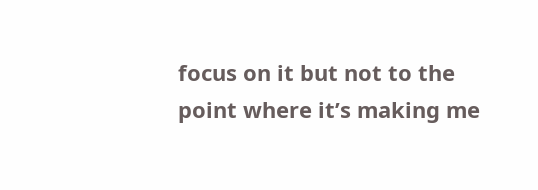focus on it but not to the point where it’s making me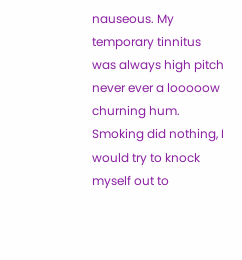nauseous. My temporary tinnitus was always high pitch never ever a looooow churning hum. Smoking did nothing, I would try to knock myself out to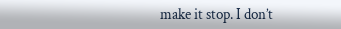make it stop. I don’t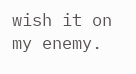wish it on my enemy.